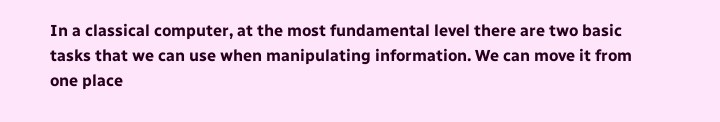In a classical computer, at the most fundamental level there are two basic tasks that we can use when manipulating information. We can move it from one place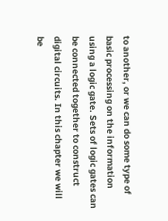to another, or we can do some type of basic processing on the information using a logic gate. Sets of logic gates can be connected together to construct digital circuits. In this chapter we will be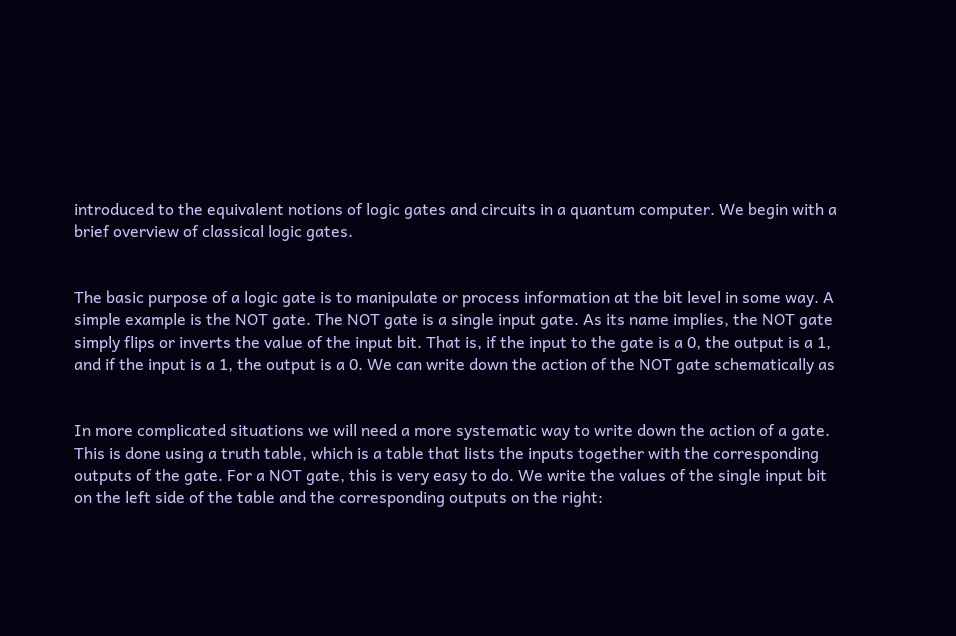introduced to the equivalent notions of logic gates and circuits in a quantum computer. We begin with a brief overview of classical logic gates.


The basic purpose of a logic gate is to manipulate or process information at the bit level in some way. A simple example is the NOT gate. The NOT gate is a single input gate. As its name implies, the NOT gate simply flips or inverts the value of the input bit. That is, if the input to the gate is a 0, the output is a 1, and if the input is a 1, the output is a 0. We can write down the action of the NOT gate schematically as


In more complicated situations we will need a more systematic way to write down the action of a gate. This is done using a truth table, which is a table that lists the inputs together with the corresponding outputs of the gate. For a NOT gate, this is very easy to do. We write the values of the single input bit on the left side of the table and the corresponding outputs on the right: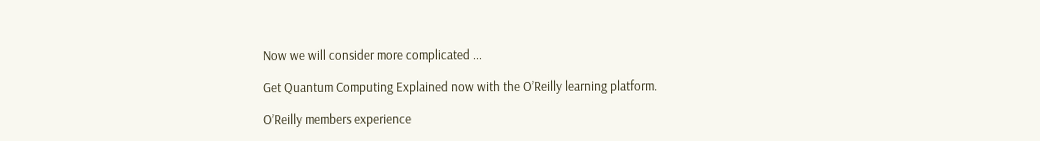Now we will consider more complicated ...

Get Quantum Computing Explained now with the O’Reilly learning platform.

O’Reilly members experience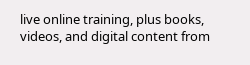live online training, plus books, videos, and digital content from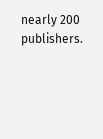nearly 200 publishers.